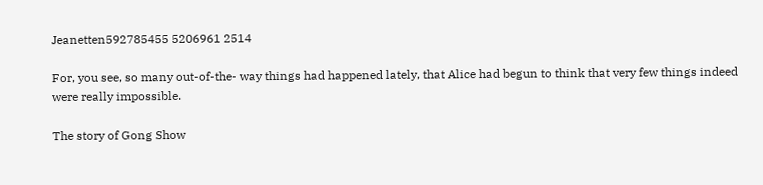Jeanetten592785455 5206961 2514

For, you see, so many out-of-the- way things had happened lately, that Alice had begun to think that very few things indeed were really impossible.

The story of Gong Show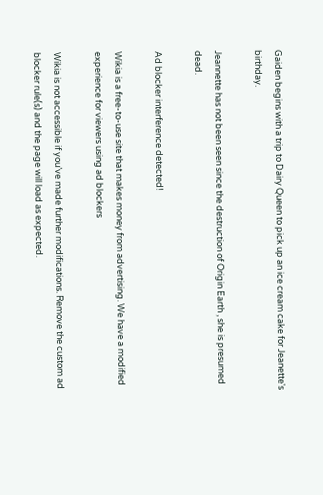Gaiden begins with a trip to Dairy Queen to pick up an ice cream cake for Jeanette's birthday.

Jeannette has not been seen since the destruction of Origin Earth , she is presumed dead.

Ad blocker interference detected!

Wikia is a free-to-use site that makes money from advertising. We have a modified experience for viewers using ad blockers

Wikia is not accessible if you’ve made further modifications. Remove the custom ad blocker rule(s) and the page will load as expected.